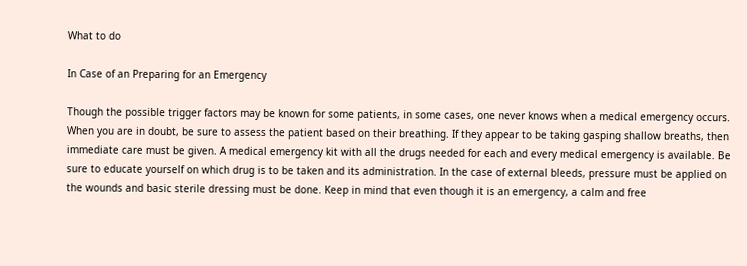What to do

In Case of an Preparing for an Emergency

Though the possible trigger factors may be known for some patients, in some cases, one never knows when a medical emergency occurs. When you are in doubt, be sure to assess the patient based on their breathing. If they appear to be taking gasping shallow breaths, then immediate care must be given. A medical emergency kit with all the drugs needed for each and every medical emergency is available. Be sure to educate yourself on which drug is to be taken and its administration. In the case of external bleeds, pressure must be applied on the wounds and basic sterile dressing must be done. Keep in mind that even though it is an emergency, a calm and free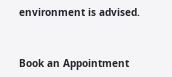environment is advised.


Book an Appointment